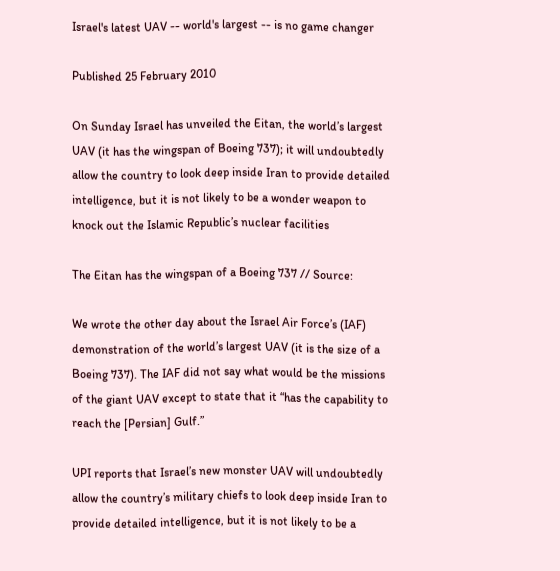Israel's latest UAV -- world's largest -- is no game changer

Published 25 February 2010

On Sunday Israel has unveiled the Eitan, the world’s largest UAV (it has the wingspan of Boeing 737); it will undoubtedly allow the country to look deep inside Iran to provide detailed intelligence, but it is not likely to be a wonder weapon to knock out the Islamic Republic’s nuclear facilities

The Eitan has the wingspan of a Boeing 737 // Source:

We wrote the other day about the Israel Air Force’s (IAF) demonstration of the world’s largest UAV (it is the size of a Boeing 737). The IAF did not say what would be the missions of the giant UAV except to state that it “has the capability to reach the [Persian] Gulf.”

UPI reports that Israel’s new monster UAV will undoubtedly allow the country’s military chiefs to look deep inside Iran to provide detailed intelligence, but it is not likely to be a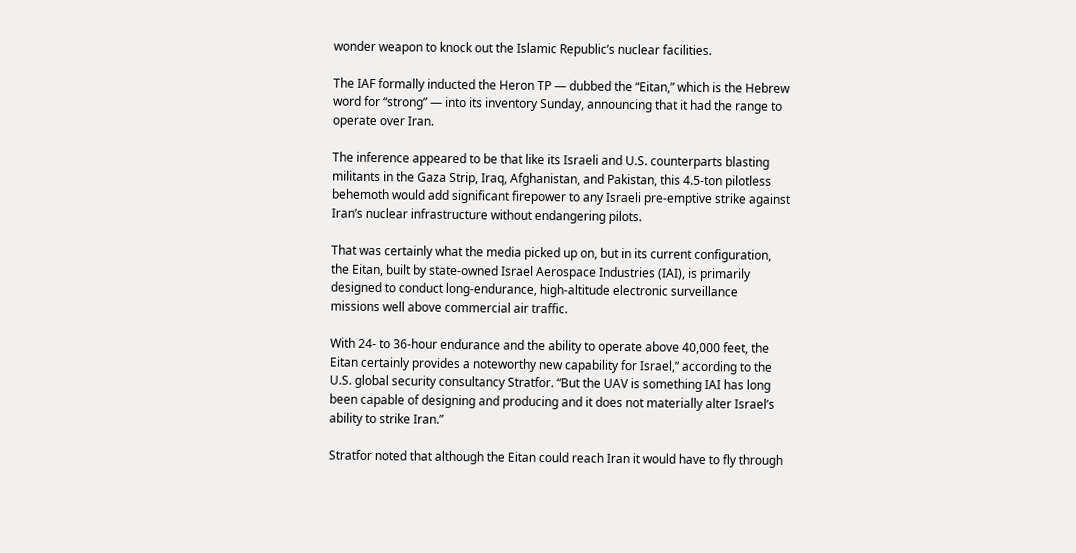wonder weapon to knock out the Islamic Republic’s nuclear facilities.

The IAF formally inducted the Heron TP — dubbed the “Eitan,” which is the Hebrew word for “strong” — into its inventory Sunday, announcing that it had the range to operate over Iran.

The inference appeared to be that like its Israeli and U.S. counterparts blasting militants in the Gaza Strip, Iraq, Afghanistan, and Pakistan, this 4.5-ton pilotless behemoth would add significant firepower to any Israeli pre-emptive strike against Iran’s nuclear infrastructure without endangering pilots.

That was certainly what the media picked up on, but in its current configuration, the Eitan, built by state-owned Israel Aerospace Industries (IAI), is primarily designed to conduct long-endurance, high-altitude electronic surveillance missions well above commercial air traffic.

With 24- to 36-hour endurance and the ability to operate above 40,000 feet, the Eitan certainly provides a noteworthy new capability for Israel,” according to the U.S. global security consultancy Stratfor. “But the UAV is something IAI has long been capable of designing and producing and it does not materially alter Israel’s ability to strike Iran.”

Stratfor noted that although the Eitan could reach Iran it would have to fly through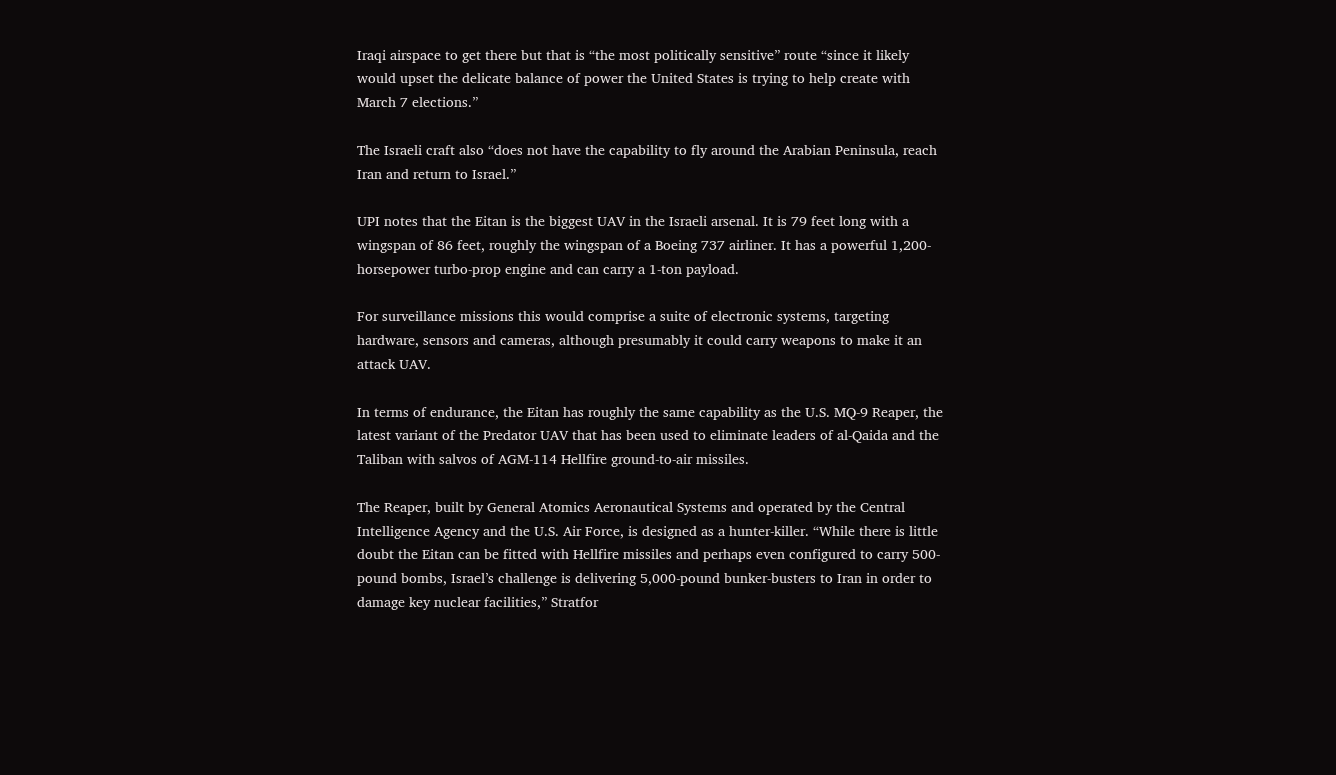Iraqi airspace to get there but that is “the most politically sensitive” route “since it likely would upset the delicate balance of power the United States is trying to help create with March 7 elections.”

The Israeli craft also “does not have the capability to fly around the Arabian Peninsula, reach Iran and return to Israel.”

UPI notes that the Eitan is the biggest UAV in the Israeli arsenal. It is 79 feet long with a wingspan of 86 feet, roughly the wingspan of a Boeing 737 airliner. It has a powerful 1,200-horsepower turbo-prop engine and can carry a 1-ton payload.

For surveillance missions this would comprise a suite of electronic systems, targeting hardware, sensors and cameras, although presumably it could carry weapons to make it an attack UAV.

In terms of endurance, the Eitan has roughly the same capability as the U.S. MQ-9 Reaper, the latest variant of the Predator UAV that has been used to eliminate leaders of al-Qaida and the Taliban with salvos of AGM-114 Hellfire ground-to-air missiles.

The Reaper, built by General Atomics Aeronautical Systems and operated by the Central Intelligence Agency and the U.S. Air Force, is designed as a hunter-killer. “While there is little doubt the Eitan can be fitted with Hellfire missiles and perhaps even configured to carry 500-pound bombs, Israel’s challenge is delivering 5,000-pound bunker-busters to Iran in order to damage key nuclear facilities,” Stratfor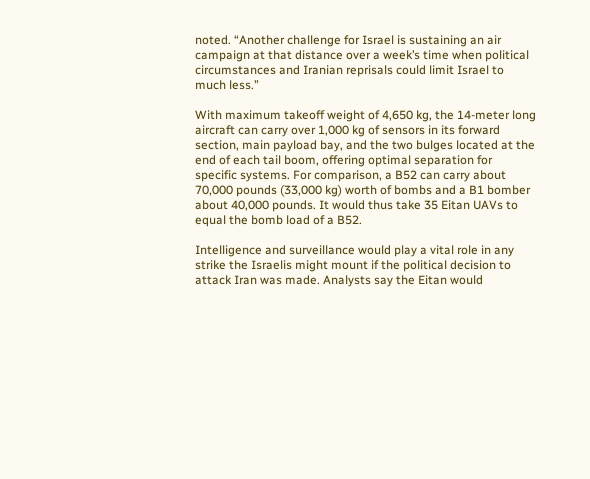noted. “Another challenge for Israel is sustaining an air campaign at that distance over a week’s time when political circumstances and Iranian reprisals could limit Israel to much less.”

With maximum takeoff weight of 4,650 kg, the 14-meter long aircraft can carry over 1,000 kg of sensors in its forward section, main payload bay, and the two bulges located at the end of each tail boom, offering optimal separation for specific systems. For comparison, a B52 can carry about 70,000 pounds (33,000 kg) worth of bombs and a B1 bomber about 40,000 pounds. It would thus take 35 Eitan UAVs to equal the bomb load of a B52.

Intelligence and surveillance would play a vital role in any strike the Israelis might mount if the political decision to attack Iran was made. Analysts say the Eitan would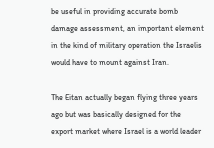be useful in providing accurate bomb damage assessment, an important element in the kind of military operation the Israelis would have to mount against Iran.

The Eitan actually began flying three years ago but was basically designed for the export market where Israel is a world leader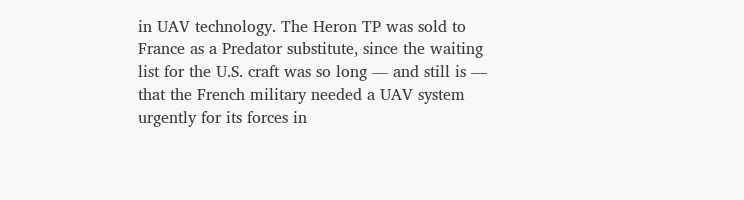in UAV technology. The Heron TP was sold to France as a Predator substitute, since the waiting list for the U.S. craft was so long — and still is — that the French military needed a UAV system urgently for its forces in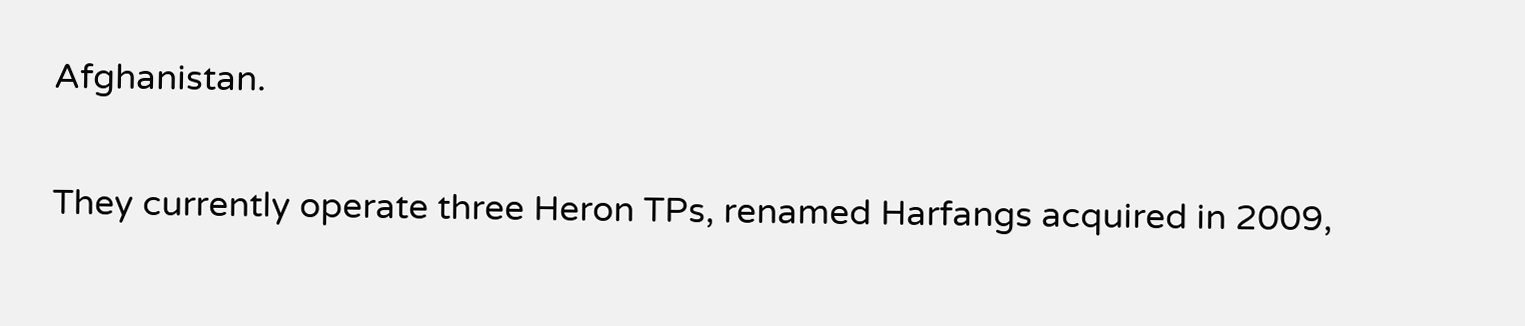Afghanistan.

They currently operate three Heron TPs, renamed Harfangs acquired in 2009,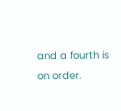and a fourth is on order.